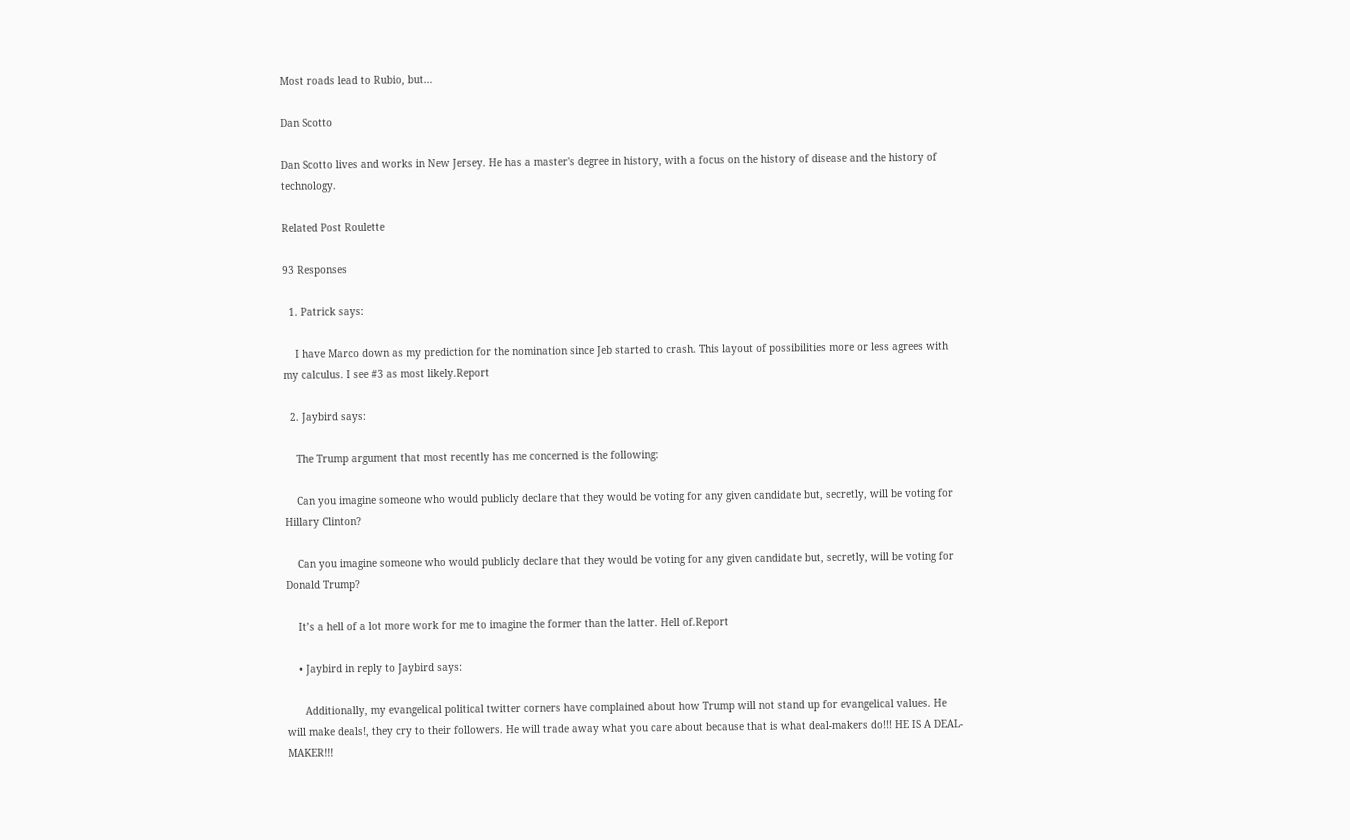Most roads lead to Rubio, but…

Dan Scotto

Dan Scotto lives and works in New Jersey. He has a master's degree in history, with a focus on the history of disease and the history of technology.

Related Post Roulette

93 Responses

  1. Patrick says:

    I have Marco down as my prediction for the nomination since Jeb started to crash. This layout of possibilities more or less agrees with my calculus. I see #3 as most likely.Report

  2. Jaybird says:

    The Trump argument that most recently has me concerned is the following:

    Can you imagine someone who would publicly declare that they would be voting for any given candidate but, secretly, will be voting for Hillary Clinton?

    Can you imagine someone who would publicly declare that they would be voting for any given candidate but, secretly, will be voting for Donald Trump?

    It’s a hell of a lot more work for me to imagine the former than the latter. Hell of.Report

    • Jaybird in reply to Jaybird says:

      Additionally, my evangelical political twitter corners have complained about how Trump will not stand up for evangelical values. He will make deals!, they cry to their followers. He will trade away what you care about because that is what deal-makers do!!! HE IS A DEAL-MAKER!!!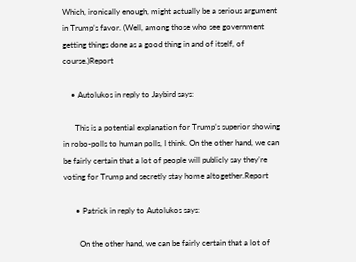Which, ironically enough, might actually be a serious argument in Trump’s favor. (Well, among those who see government getting things done as a good thing in and of itself, of course.)Report

    • Autolukos in reply to Jaybird says:

      This is a potential explanation for Trump’s superior showing in robo-polls to human polls, I think. On the other hand, we can be fairly certain that a lot of people will publicly say they’re voting for Trump and secretly stay home altogether.Report

      • Patrick in reply to Autolukos says:

        On the other hand, we can be fairly certain that a lot of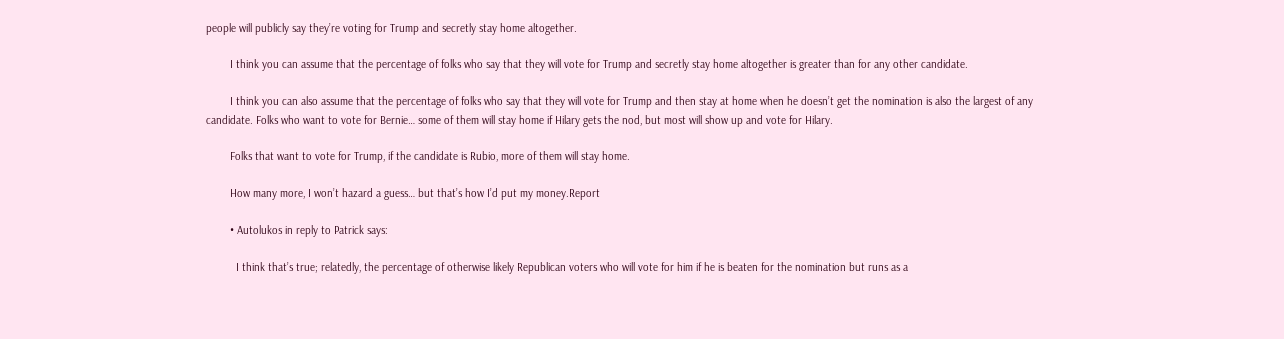people will publicly say they’re voting for Trump and secretly stay home altogether.

        I think you can assume that the percentage of folks who say that they will vote for Trump and secretly stay home altogether is greater than for any other candidate.

        I think you can also assume that the percentage of folks who say that they will vote for Trump and then stay at home when he doesn’t get the nomination is also the largest of any candidate. Folks who want to vote for Bernie… some of them will stay home if Hilary gets the nod, but most will show up and vote for Hilary.

        Folks that want to vote for Trump, if the candidate is Rubio, more of them will stay home.

        How many more, I won’t hazard a guess… but that’s how I’d put my money.Report

        • Autolukos in reply to Patrick says:

          I think that’s true; relatedly, the percentage of otherwise likely Republican voters who will vote for him if he is beaten for the nomination but runs as a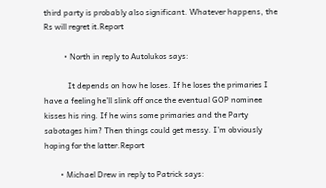third party is probably also significant. Whatever happens, the Rs will regret it.Report

          • North in reply to Autolukos says:

            It depends on how he loses. If he loses the primaries I have a feeling he’ll slink off once the eventual GOP nominee kisses his ring. If he wins some primaries and the Party sabotages him? Then things could get messy. I’m obviously hoping for the latter.Report

        • Michael Drew in reply to Patrick says: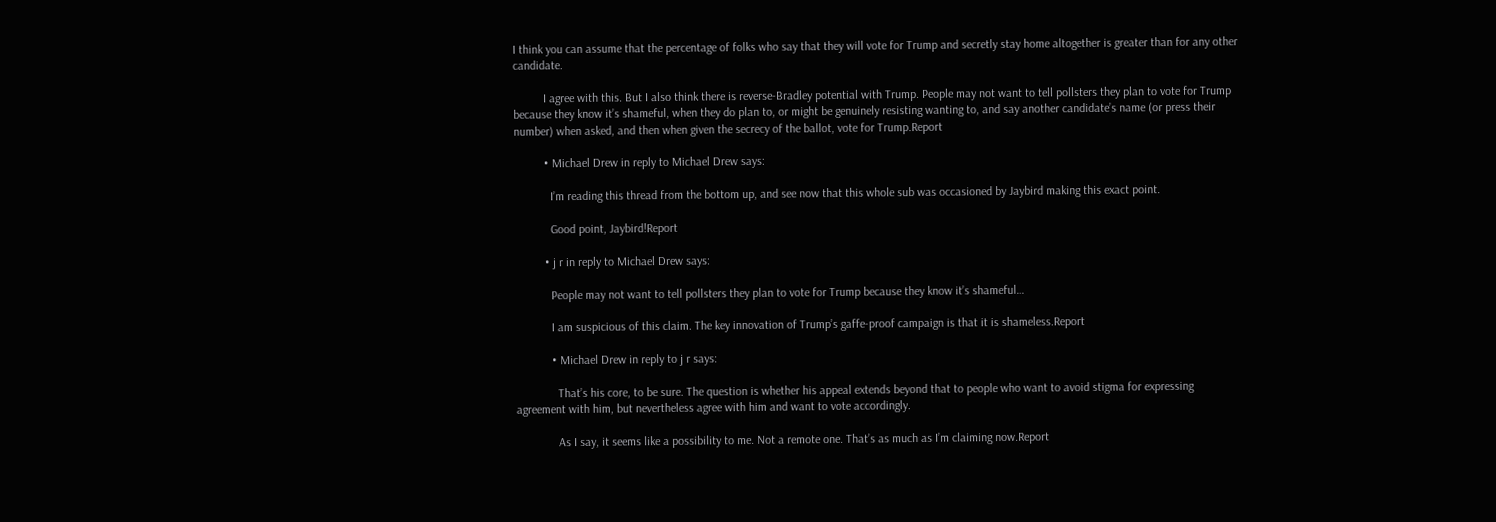I think you can assume that the percentage of folks who say that they will vote for Trump and secretly stay home altogether is greater than for any other candidate.

          I agree with this. But I also think there is reverse-Bradley potential with Trump. People may not want to tell pollsters they plan to vote for Trump because they know it’s shameful, when they do plan to, or might be genuinely resisting wanting to, and say another candidate’s name (or press their number) when asked, and then when given the secrecy of the ballot, vote for Trump.Report

          • Michael Drew in reply to Michael Drew says:

            I’m reading this thread from the bottom up, and see now that this whole sub was occasioned by Jaybird making this exact point.

            Good point, Jaybird!Report

          • j r in reply to Michael Drew says:

            People may not want to tell pollsters they plan to vote for Trump because they know it’s shameful…

            I am suspicious of this claim. The key innovation of Trump’s gaffe-proof campaign is that it is shameless.Report

            • Michael Drew in reply to j r says:

              That’s his core, to be sure. The question is whether his appeal extends beyond that to people who want to avoid stigma for expressing agreement with him, but nevertheless agree with him and want to vote accordingly.

              As I say, it seems like a possibility to me. Not a remote one. That’s as much as I’m claiming now.Report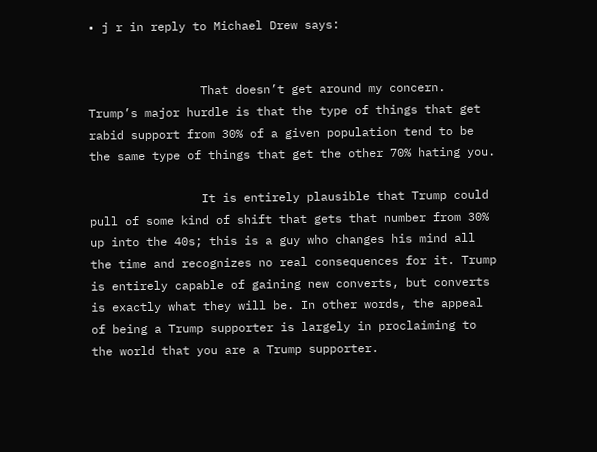• j r in reply to Michael Drew says:


                That doesn’t get around my concern. Trump’s major hurdle is that the type of things that get rabid support from 30% of a given population tend to be the same type of things that get the other 70% hating you.

                It is entirely plausible that Trump could pull of some kind of shift that gets that number from 30% up into the 40s; this is a guy who changes his mind all the time and recognizes no real consequences for it. Trump is entirely capable of gaining new converts, but converts is exactly what they will be. In other words, the appeal of being a Trump supporter is largely in proclaiming to the world that you are a Trump supporter.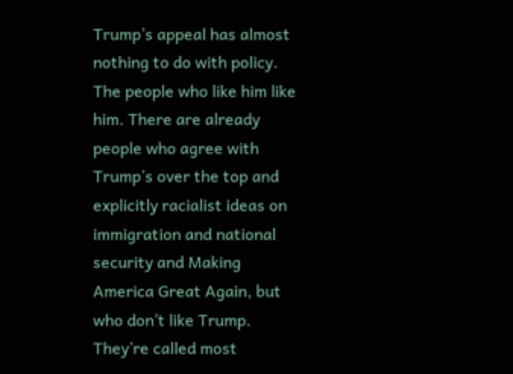Trump’s appeal has almost nothing to do with policy. The people who like him like him. There are already people who agree with Trump’s over the top and explicitly racialist ideas on immigration and national security and Making America Great Again, but who don’t like Trump. They’re called most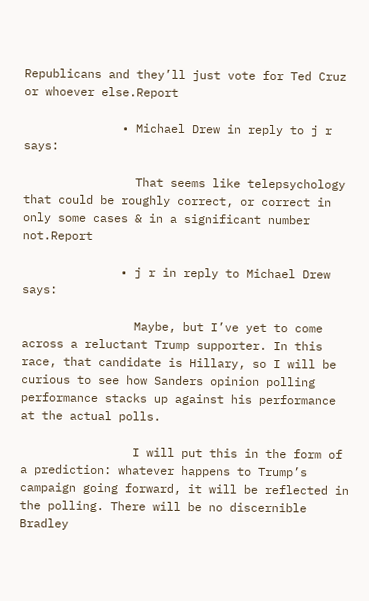Republicans and they’ll just vote for Ted Cruz or whoever else.Report

              • Michael Drew in reply to j r says:

                That seems like telepsychology that could be roughly correct, or correct in only some cases & in a significant number not.Report

              • j r in reply to Michael Drew says:

                Maybe, but I’ve yet to come across a reluctant Trump supporter. In this race, that candidate is Hillary, so I will be curious to see how Sanders opinion polling performance stacks up against his performance at the actual polls.

                I will put this in the form of a prediction: whatever happens to Trump’s campaign going forward, it will be reflected in the polling. There will be no discernible Bradley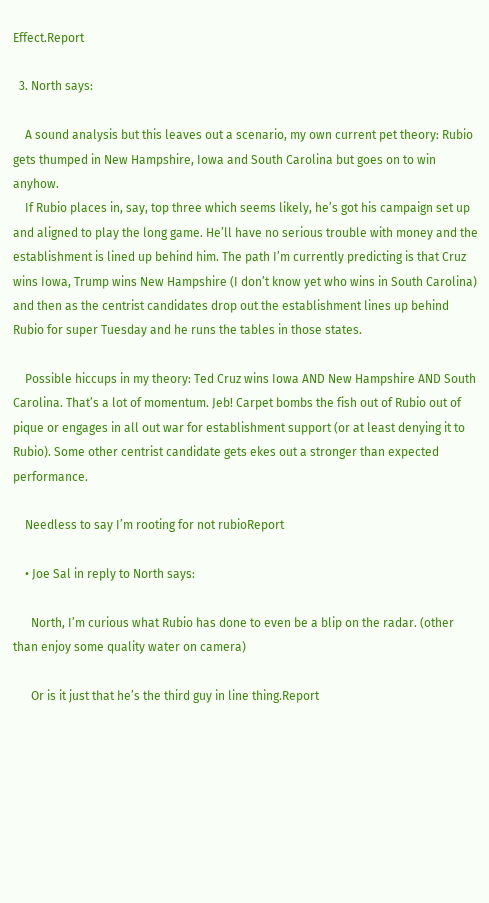Effect.Report

  3. North says:

    A sound analysis but this leaves out a scenario, my own current pet theory: Rubio gets thumped in New Hampshire, Iowa and South Carolina but goes on to win anyhow.
    If Rubio places in, say, top three which seems likely, he’s got his campaign set up and aligned to play the long game. He’ll have no serious trouble with money and the establishment is lined up behind him. The path I’m currently predicting is that Cruz wins Iowa, Trump wins New Hampshire (I don’t know yet who wins in South Carolina) and then as the centrist candidates drop out the establishment lines up behind Rubio for super Tuesday and he runs the tables in those states.

    Possible hiccups in my theory: Ted Cruz wins Iowa AND New Hampshire AND South Carolina. That’s a lot of momentum. Jeb! Carpet bombs the fish out of Rubio out of pique or engages in all out war for establishment support (or at least denying it to Rubio). Some other centrist candidate gets ekes out a stronger than expected performance.

    Needless to say I’m rooting for not rubioReport

    • Joe Sal in reply to North says:

      North, I’m curious what Rubio has done to even be a blip on the radar. (other than enjoy some quality water on camera)

      Or is it just that he’s the third guy in line thing.Report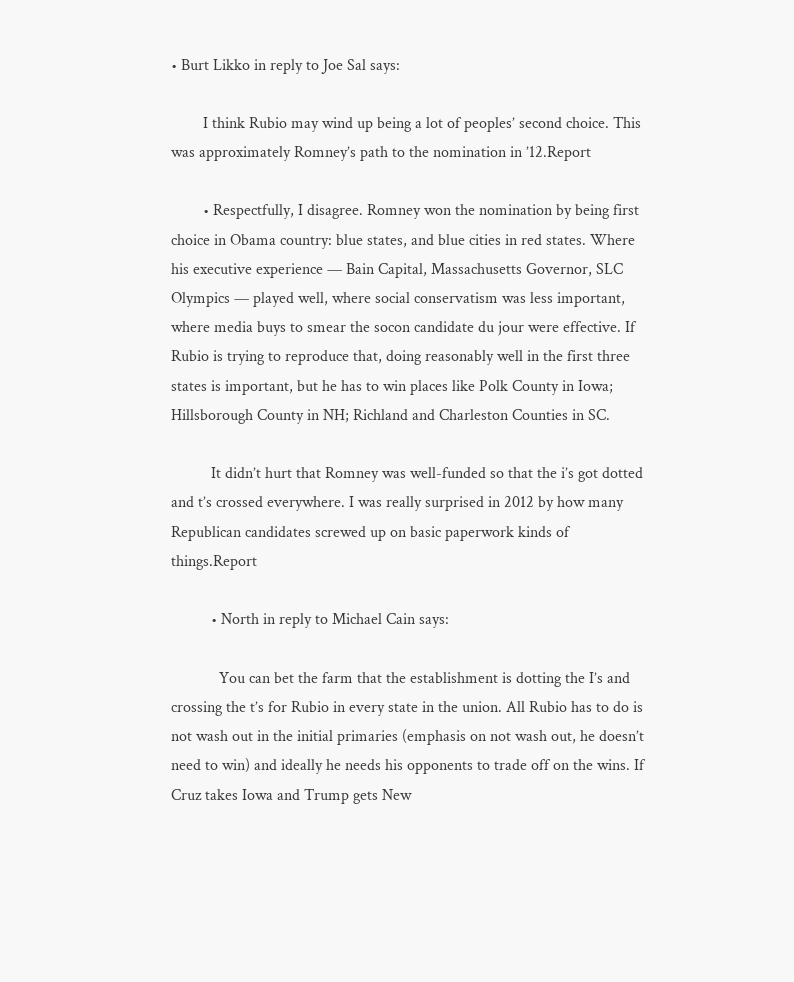• Burt Likko in reply to Joe Sal says:

        I think Rubio may wind up being a lot of peoples’ second choice. This was approximately Romney’s path to the nomination in ’12.Report

        • Respectfully, I disagree. Romney won the nomination by being first choice in Obama country: blue states, and blue cities in red states. Where his executive experience — Bain Capital, Massachusetts Governor, SLC Olympics — played well, where social conservatism was less important, where media buys to smear the socon candidate du jour were effective. If Rubio is trying to reproduce that, doing reasonably well in the first three states is important, but he has to win places like Polk County in Iowa; Hillsborough County in NH; Richland and Charleston Counties in SC.

          It didn’t hurt that Romney was well-funded so that the i’s got dotted and t’s crossed everywhere. I was really surprised in 2012 by how many Republican candidates screwed up on basic paperwork kinds of things.Report

          • North in reply to Michael Cain says:

            You can bet the farm that the establishment is dotting the I’s and crossing the t’s for Rubio in every state in the union. All Rubio has to do is not wash out in the initial primaries (emphasis on not wash out, he doesn’t need to win) and ideally he needs his opponents to trade off on the wins. If Cruz takes Iowa and Trump gets New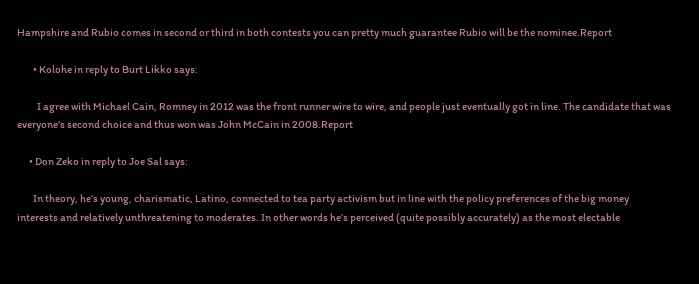Hampshire and Rubio comes in second or third in both contests you can pretty much guarantee Rubio will be the nominee.Report

        • Kolohe in reply to Burt Likko says:

          I agree with Michael Cain, Romney in 2012 was the front runner wire to wire, and people just eventually got in line. The candidate that was everyone’s second choice and thus won was John McCain in 2008.Report

      • Don Zeko in reply to Joe Sal says:

        In theory, he’s young, charismatic, Latino, connected to tea party activism but in line with the policy preferences of the big money interests and relatively unthreatening to moderates. In other words he’s perceived (quite possibly accurately) as the most electable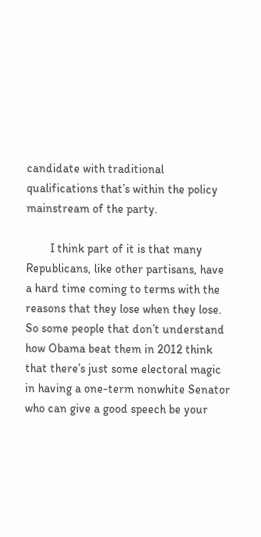candidate with traditional qualifications that’s within the policy mainstream of the party.

        I think part of it is that many Republicans, like other partisans, have a hard time coming to terms with the reasons that they lose when they lose. So some people that don’t understand how Obama beat them in 2012 think that there’s just some electoral magic in having a one-term nonwhite Senator who can give a good speech be your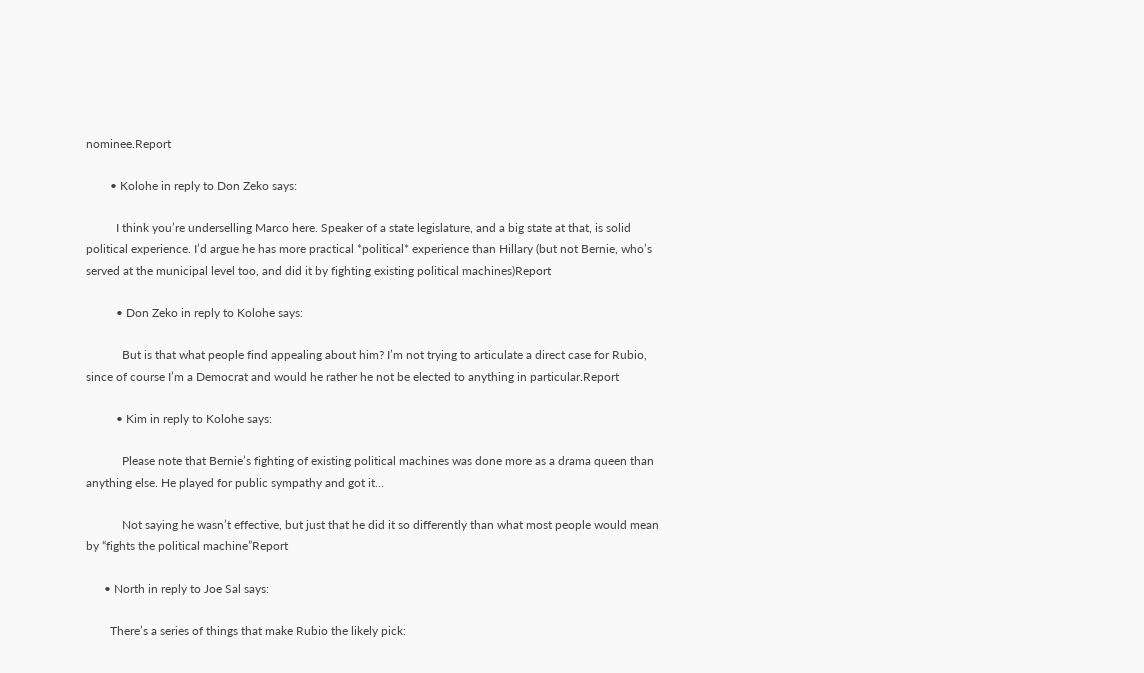nominee.Report

        • Kolohe in reply to Don Zeko says:

          I think you’re underselling Marco here. Speaker of a state legislature, and a big state at that, is solid political experience. I’d argue he has more practical *political* experience than Hillary (but not Bernie, who’s served at the municipal level too, and did it by fighting existing political machines)Report

          • Don Zeko in reply to Kolohe says:

            But is that what people find appealing about him? I’m not trying to articulate a direct case for Rubio, since of course I’m a Democrat and would he rather he not be elected to anything in particular.Report

          • Kim in reply to Kolohe says:

            Please note that Bernie’s fighting of existing political machines was done more as a drama queen than anything else. He played for public sympathy and got it…

            Not saying he wasn’t effective, but just that he did it so differently than what most people would mean by “fights the political machine”Report

      • North in reply to Joe Sal says:

        There’s a series of things that make Rubio the likely pick: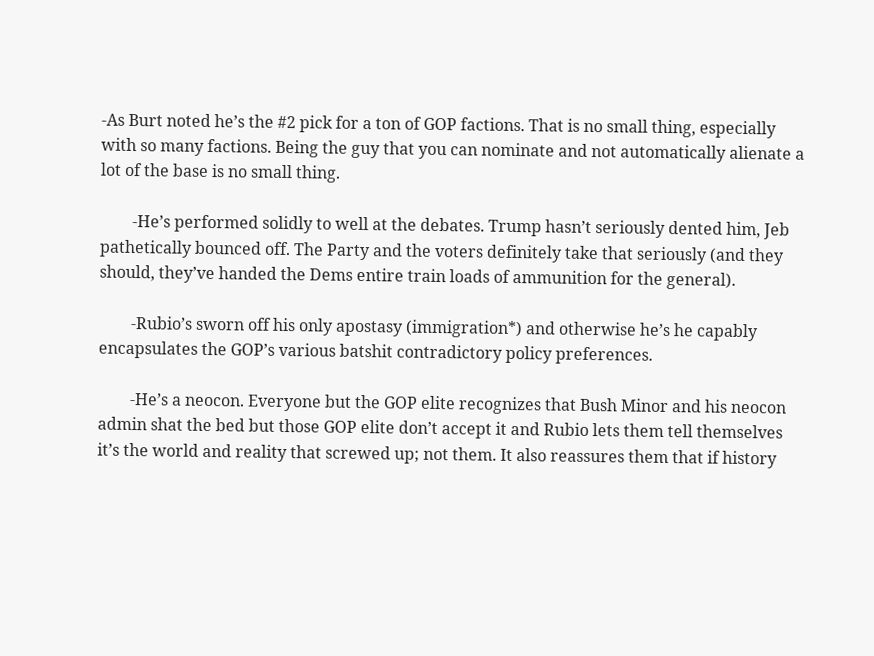-As Burt noted he’s the #2 pick for a ton of GOP factions. That is no small thing, especially with so many factions. Being the guy that you can nominate and not automatically alienate a lot of the base is no small thing.

        -He’s performed solidly to well at the debates. Trump hasn’t seriously dented him, Jeb pathetically bounced off. The Party and the voters definitely take that seriously (and they should, they’ve handed the Dems entire train loads of ammunition for the general).

        -Rubio’s sworn off his only apostasy (immigration*) and otherwise he’s he capably encapsulates the GOP’s various batshit contradictory policy preferences.

        -He’s a neocon. Everyone but the GOP elite recognizes that Bush Minor and his neocon admin shat the bed but those GOP elite don’t accept it and Rubio lets them tell themselves it’s the world and reality that screwed up; not them. It also reassures them that if history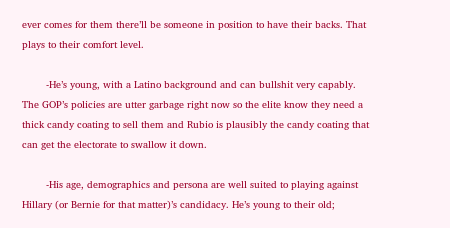ever comes for them there’ll be someone in position to have their backs. That plays to their comfort level.

        -He’s young, with a Latino background and can bullshit very capably. The GOP’s policies are utter garbage right now so the elite know they need a thick candy coating to sell them and Rubio is plausibly the candy coating that can get the electorate to swallow it down.

        -His age, demographics and persona are well suited to playing against Hillary (or Bernie for that matter)’s candidacy. He’s young to their old;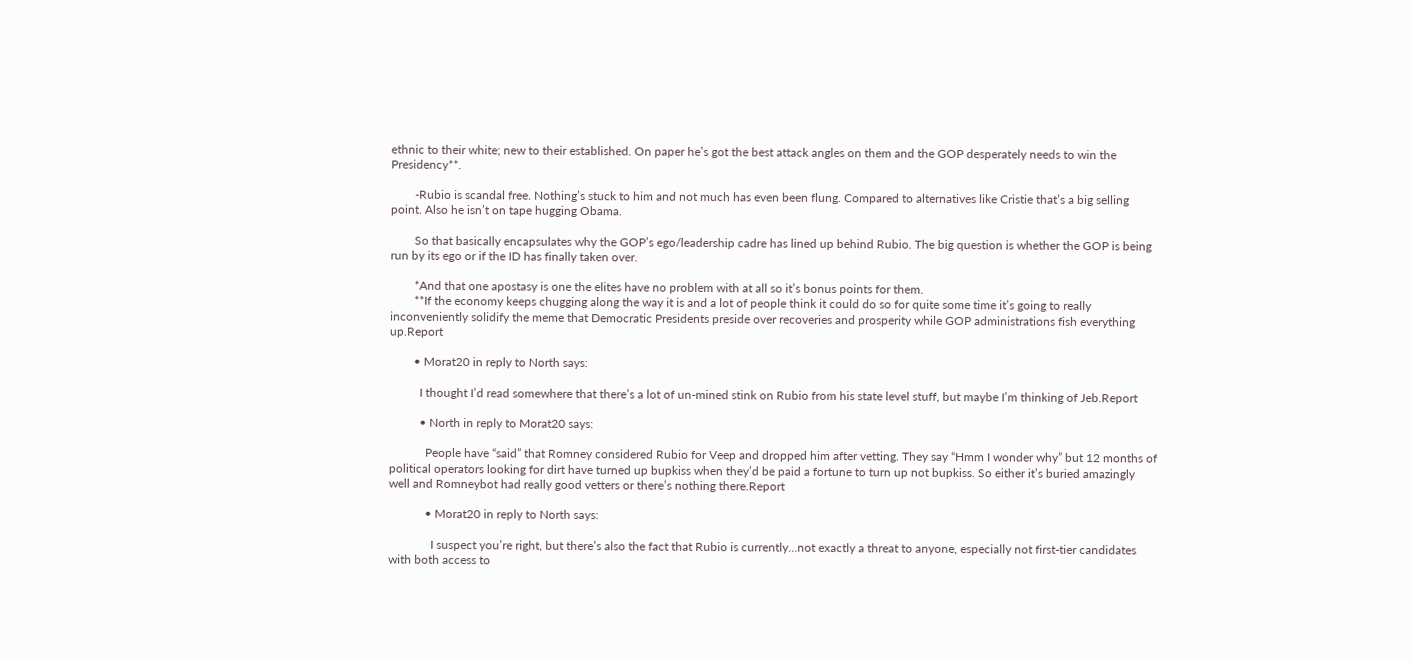ethnic to their white; new to their established. On paper he’s got the best attack angles on them and the GOP desperately needs to win the Presidency**.

        -Rubio is scandal free. Nothing’s stuck to him and not much has even been flung. Compared to alternatives like Cristie that’s a big selling point. Also he isn’t on tape hugging Obama.

        So that basically encapsulates why the GOP’s ego/leadership cadre has lined up behind Rubio. The big question is whether the GOP is being run by its ego or if the ID has finally taken over.

        *And that one apostasy is one the elites have no problem with at all so it’s bonus points for them.
        **If the economy keeps chugging along the way it is and a lot of people think it could do so for quite some time it’s going to really inconveniently solidify the meme that Democratic Presidents preside over recoveries and prosperity while GOP administrations fish everything up.Report

        • Morat20 in reply to North says:

          I thought I’d read somewhere that there’s a lot of un-mined stink on Rubio from his state level stuff, but maybe I’m thinking of Jeb.Report

          • North in reply to Morat20 says:

            People have “said” that Romney considered Rubio for Veep and dropped him after vetting. They say “Hmm I wonder why” but 12 months of political operators looking for dirt have turned up bupkiss when they’d be paid a fortune to turn up not bupkiss. So either it’s buried amazingly well and Romneybot had really good vetters or there’s nothing there.Report

            • Morat20 in reply to North says:

              I suspect you’re right, but there’s also the fact that Rubio is currently…not exactly a threat to anyone, especially not first-tier candidates with both access to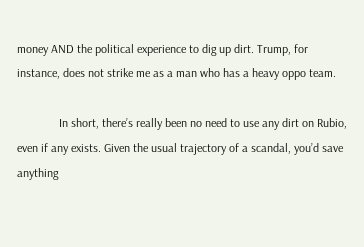money AND the political experience to dig up dirt. Trump, for instance, does not strike me as a man who has a heavy oppo team.

              In short, there’s really been no need to use any dirt on Rubio, even if any exists. Given the usual trajectory of a scandal, you’d save anything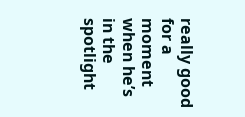really good for a moment when he’s in the spotlight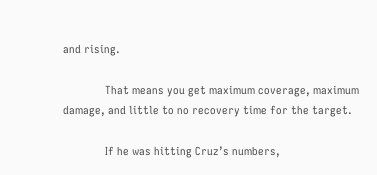and rising.

              That means you get maximum coverage, maximum damage, and little to no recovery time for the target.

              If he was hitting Cruz’s numbers,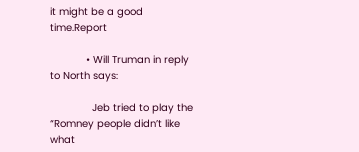it might be a good time.Report

            • Will Truman in reply to North says:

              Jeb tried to play the “Romney people didn’t like what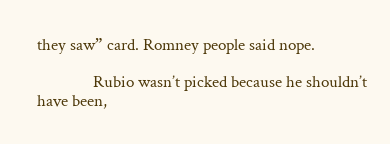they saw” card. Romney people said nope.

              Rubio wasn’t picked because he shouldn’t have been,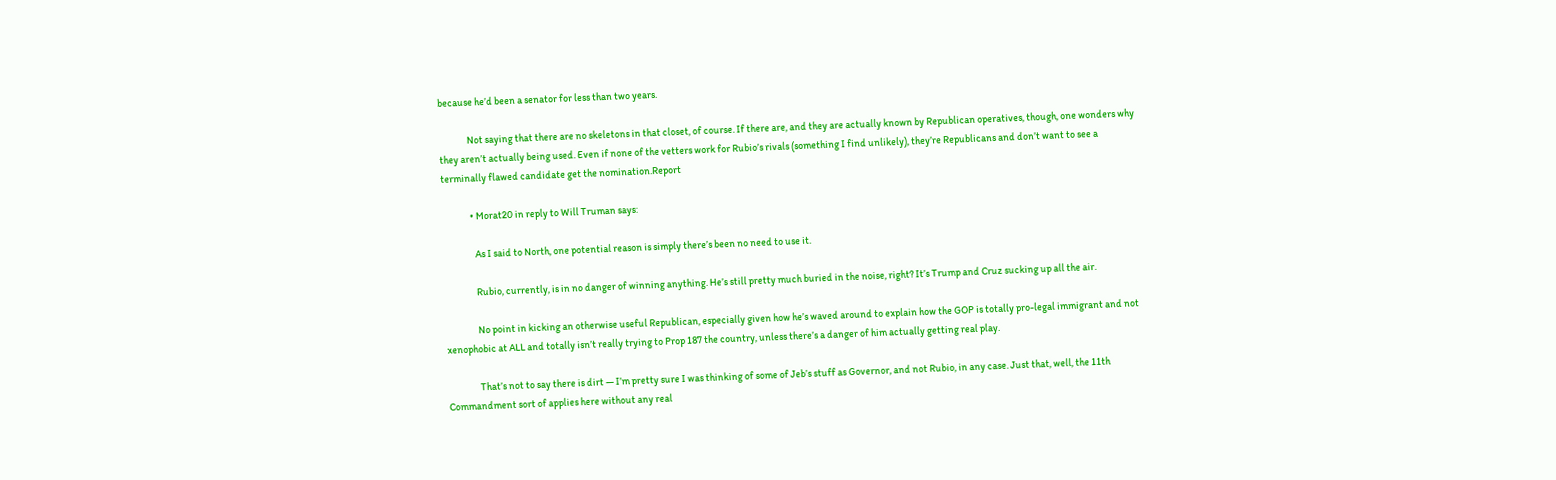because he’d been a senator for less than two years.

              Not saying that there are no skeletons in that closet, of course. If there are, and they are actually known by Republican operatives, though, one wonders why they aren’t actually being used. Even if none of the vetters work for Rubio’s rivals (something I find unlikely), they’re Republicans and don’t want to see a terminally flawed candidate get the nomination.Report

              • Morat20 in reply to Will Truman says:

                As I said to North, one potential reason is simply there’s been no need to use it.

                Rubio, currently, is in no danger of winning anything. He’s still pretty much buried in the noise, right? It’s Trump and Cruz sucking up all the air.

                No point in kicking an otherwise useful Republican, especially given how he’s waved around to explain how the GOP is totally pro-legal immigrant and not xenophobic at ALL and totally isn’t really trying to Prop 187 the country, unless there’s a danger of him actually getting real play.

                That’s not to say there is dirt — I’m pretty sure I was thinking of some of Jeb’s stuff as Governor, and not Rubio, in any case. Just that, well, the 11th Commandment sort of applies here without any real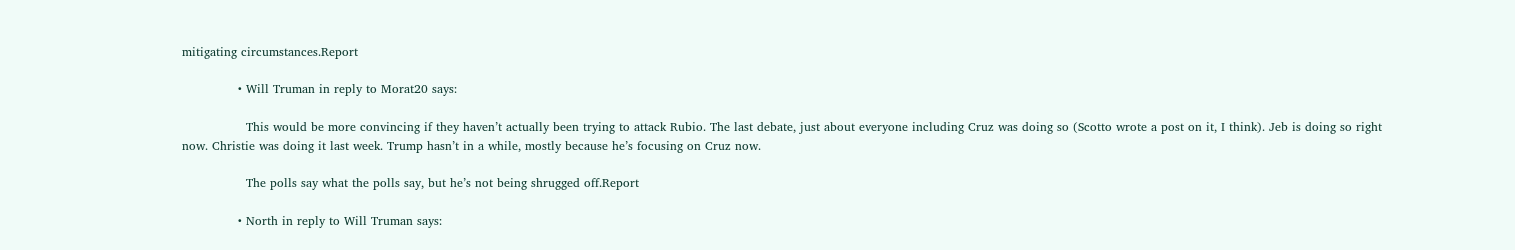mitigating circumstances.Report

              • Will Truman in reply to Morat20 says:

                This would be more convincing if they haven’t actually been trying to attack Rubio. The last debate, just about everyone including Cruz was doing so (Scotto wrote a post on it, I think). Jeb is doing so right now. Christie was doing it last week. Trump hasn’t in a while, mostly because he’s focusing on Cruz now.

                The polls say what the polls say, but he’s not being shrugged off.Report

              • North in reply to Will Truman says: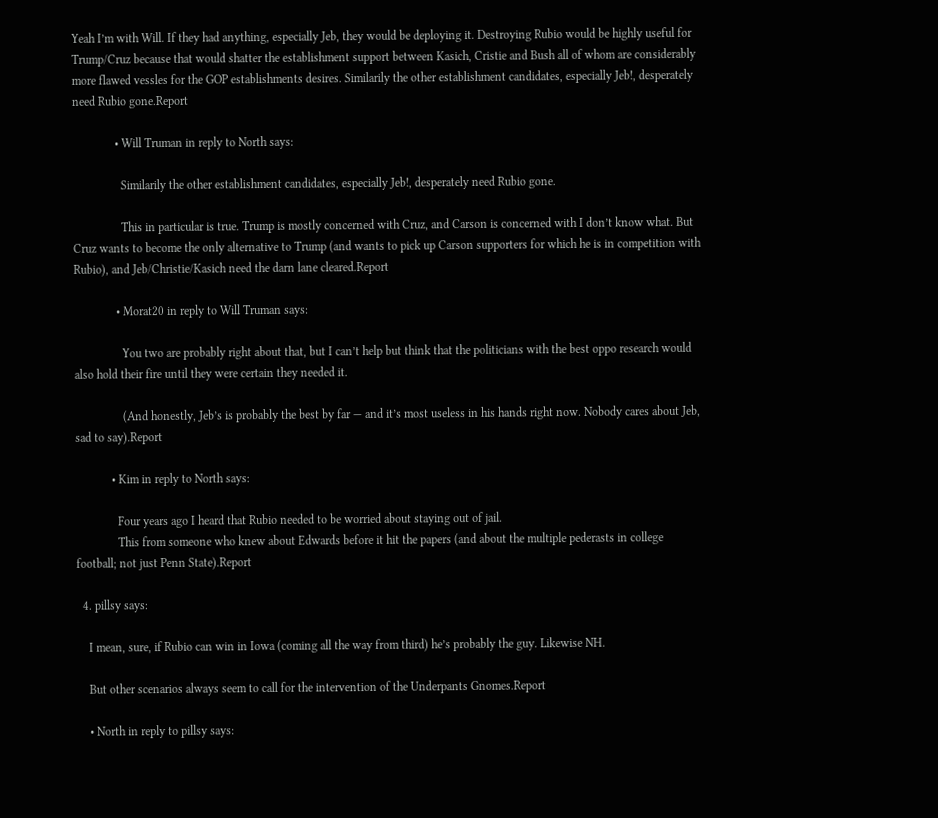Yeah I’m with Will. If they had anything, especially Jeb, they would be deploying it. Destroying Rubio would be highly useful for Trump/Cruz because that would shatter the establishment support between Kasich, Cristie and Bush all of whom are considerably more flawed vessles for the GOP establishments desires. Similarily the other establishment candidates, especially Jeb!, desperately need Rubio gone.Report

              • Will Truman in reply to North says:

                Similarily the other establishment candidates, especially Jeb!, desperately need Rubio gone.

                This in particular is true. Trump is mostly concerned with Cruz, and Carson is concerned with I don’t know what. But Cruz wants to become the only alternative to Trump (and wants to pick up Carson supporters for which he is in competition with Rubio), and Jeb/Christie/Kasich need the darn lane cleared.Report

              • Morat20 in reply to Will Truman says:

                You two are probably right about that, but I can’t help but think that the politicians with the best oppo research would also hold their fire until they were certain they needed it.

                (And honestly, Jeb’s is probably the best by far — and it’s most useless in his hands right now. Nobody cares about Jeb, sad to say).Report

            • Kim in reply to North says:

              Four years ago I heard that Rubio needed to be worried about staying out of jail.
              This from someone who knew about Edwards before it hit the papers (and about the multiple pederasts in college football; not just Penn State).Report

  4. pillsy says:

    I mean, sure, if Rubio can win in Iowa (coming all the way from third) he’s probably the guy. Likewise NH.

    But other scenarios always seem to call for the intervention of the Underpants Gnomes.Report

    • North in reply to pillsy says: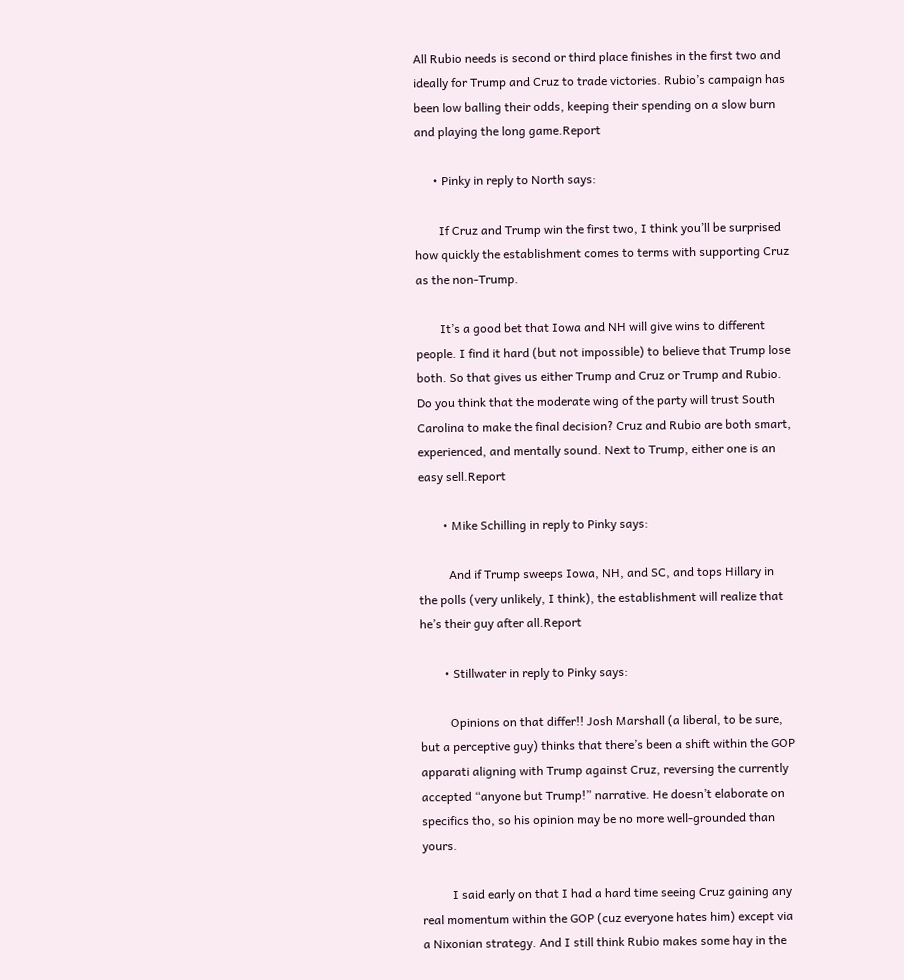All Rubio needs is second or third place finishes in the first two and ideally for Trump and Cruz to trade victories. Rubio’s campaign has been low balling their odds, keeping their spending on a slow burn and playing the long game.Report

      • Pinky in reply to North says:

        If Cruz and Trump win the first two, I think you’ll be surprised how quickly the establishment comes to terms with supporting Cruz as the non-Trump.

        It’s a good bet that Iowa and NH will give wins to different people. I find it hard (but not impossible) to believe that Trump lose both. So that gives us either Trump and Cruz or Trump and Rubio. Do you think that the moderate wing of the party will trust South Carolina to make the final decision? Cruz and Rubio are both smart, experienced, and mentally sound. Next to Trump, either one is an easy sell.Report

        • Mike Schilling in reply to Pinky says:

          And if Trump sweeps Iowa, NH, and SC, and tops Hillary in the polls (very unlikely, I think), the establishment will realize that he’s their guy after all.Report

        • Stillwater in reply to Pinky says:

          Opinions on that differ!! Josh Marshall (a liberal, to be sure, but a perceptive guy) thinks that there’s been a shift within the GOP apparati aligning with Trump against Cruz, reversing the currently accepted “anyone but Trump!” narrative. He doesn’t elaborate on specifics tho, so his opinion may be no more well-grounded than yours.

          I said early on that I had a hard time seeing Cruz gaining any real momentum within the GOP (cuz everyone hates him) except via a Nixonian strategy. And I still think Rubio makes some hay in the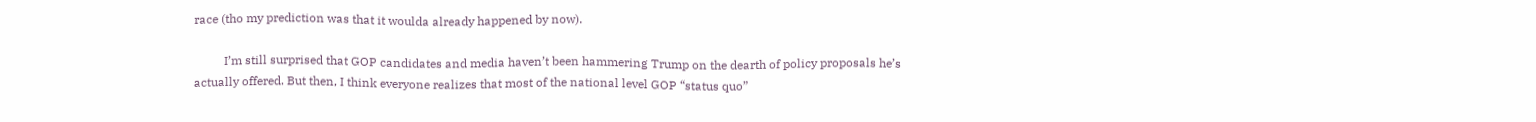race (tho my prediction was that it woulda already happened by now).

          I’m still surprised that GOP candidates and media haven’t been hammering Trump on the dearth of policy proposals he’s actually offered. But then, I think everyone realizes that most of the national level GOP “status quo”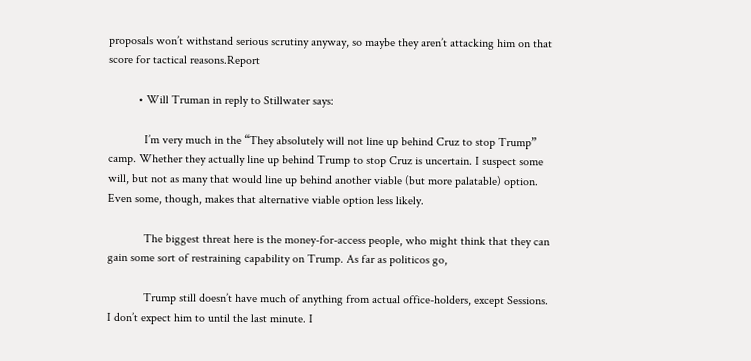proposals won’t withstand serious scrutiny anyway, so maybe they aren’t attacking him on that score for tactical reasons.Report

          • Will Truman in reply to Stillwater says:

            I’m very much in the “They absolutely will not line up behind Cruz to stop Trump” camp. Whether they actually line up behind Trump to stop Cruz is uncertain. I suspect some will, but not as many that would line up behind another viable (but more palatable) option. Even some, though, makes that alternative viable option less likely.

            The biggest threat here is the money-for-access people, who might think that they can gain some sort of restraining capability on Trump. As far as politicos go,

            Trump still doesn’t have much of anything from actual office-holders, except Sessions. I don’t expect him to until the last minute. I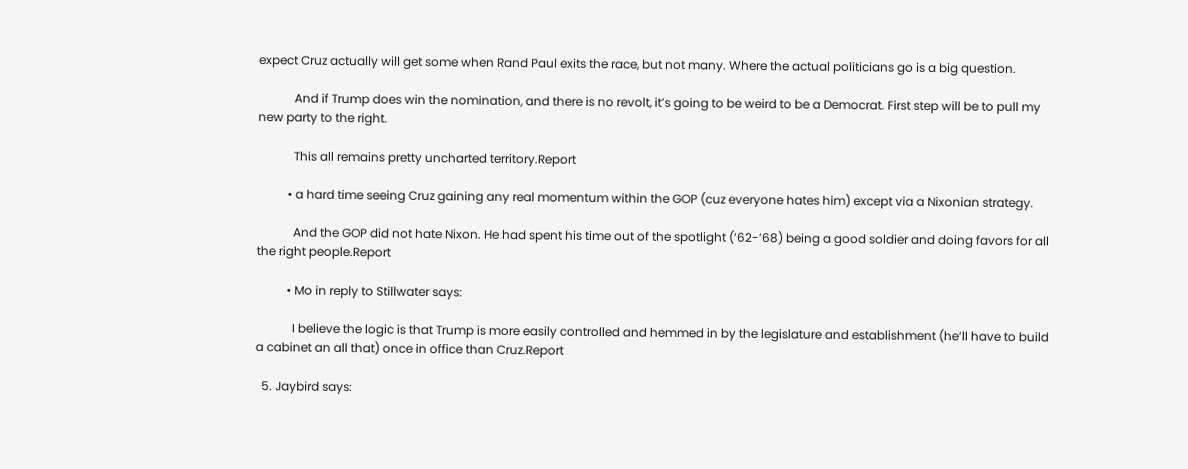expect Cruz actually will get some when Rand Paul exits the race, but not many. Where the actual politicians go is a big question.

            And if Trump does win the nomination, and there is no revolt, it’s going to be weird to be a Democrat. First step will be to pull my new party to the right.

            This all remains pretty uncharted territory.Report

          • a hard time seeing Cruz gaining any real momentum within the GOP (cuz everyone hates him) except via a Nixonian strategy.

            And the GOP did not hate Nixon. He had spent his time out of the spotlight (’62-’68) being a good soldier and doing favors for all the right people.Report

          • Mo in reply to Stillwater says:

            I believe the logic is that Trump is more easily controlled and hemmed in by the legislature and establishment (he’ll have to build a cabinet an all that) once in office than Cruz.Report

  5. Jaybird says: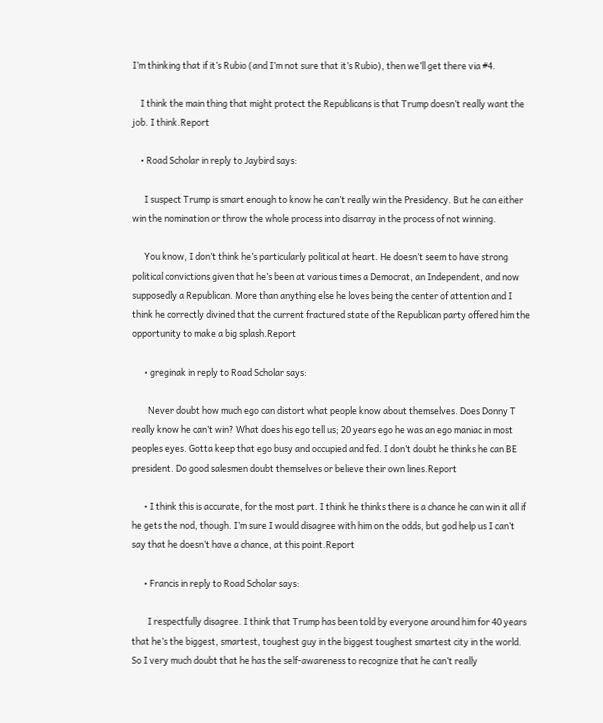I’m thinking that if it’s Rubio (and I’m not sure that it’s Rubio), then we’ll get there via #4.

    I think the main thing that might protect the Republicans is that Trump doesn’t really want the job. I think.Report

    • Road Scholar in reply to Jaybird says:

      I suspect Trump is smart enough to know he can’t really win the Presidency. But he can either win the nomination or throw the whole process into disarray in the process of not winning.

      You know, I don’t think he’s particularly political at heart. He doesn’t seem to have strong political convictions given that he’s been at various times a Democrat, an Independent, and now supposedly a Republican. More than anything else he loves being the center of attention and I think he correctly divined that the current fractured state of the Republican party offered him the opportunity to make a big splash.Report

      • greginak in reply to Road Scholar says:

        Never doubt how much ego can distort what people know about themselves. Does Donny T really know he can’t win? What does his ego tell us; 20 years ego he was an ego maniac in most peoples eyes. Gotta keep that ego busy and occupied and fed. I don’t doubt he thinks he can BE president. Do good salesmen doubt themselves or believe their own lines.Report

      • I think this is accurate, for the most part. I think he thinks there is a chance he can win it all if he gets the nod, though. I’m sure I would disagree with him on the odds, but god help us I can’t say that he doesn’t have a chance, at this point.Report

      • Francis in reply to Road Scholar says:

        I respectfully disagree. I think that Trump has been told by everyone around him for 40 years that he’s the biggest, smartest, toughest guy in the biggest toughest smartest city in the world. So I very much doubt that he has the self-awareness to recognize that he can’t really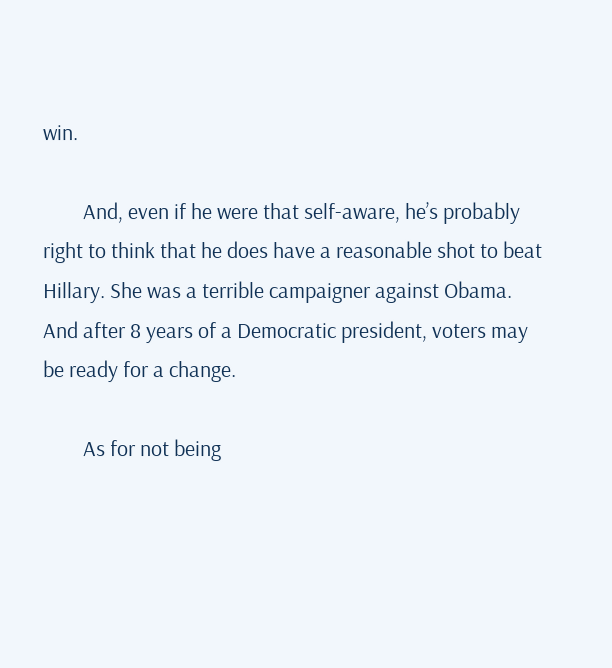win.

        And, even if he were that self-aware, he’s probably right to think that he does have a reasonable shot to beat Hillary. She was a terrible campaigner against Obama. And after 8 years of a Democratic president, voters may be ready for a change.

        As for not being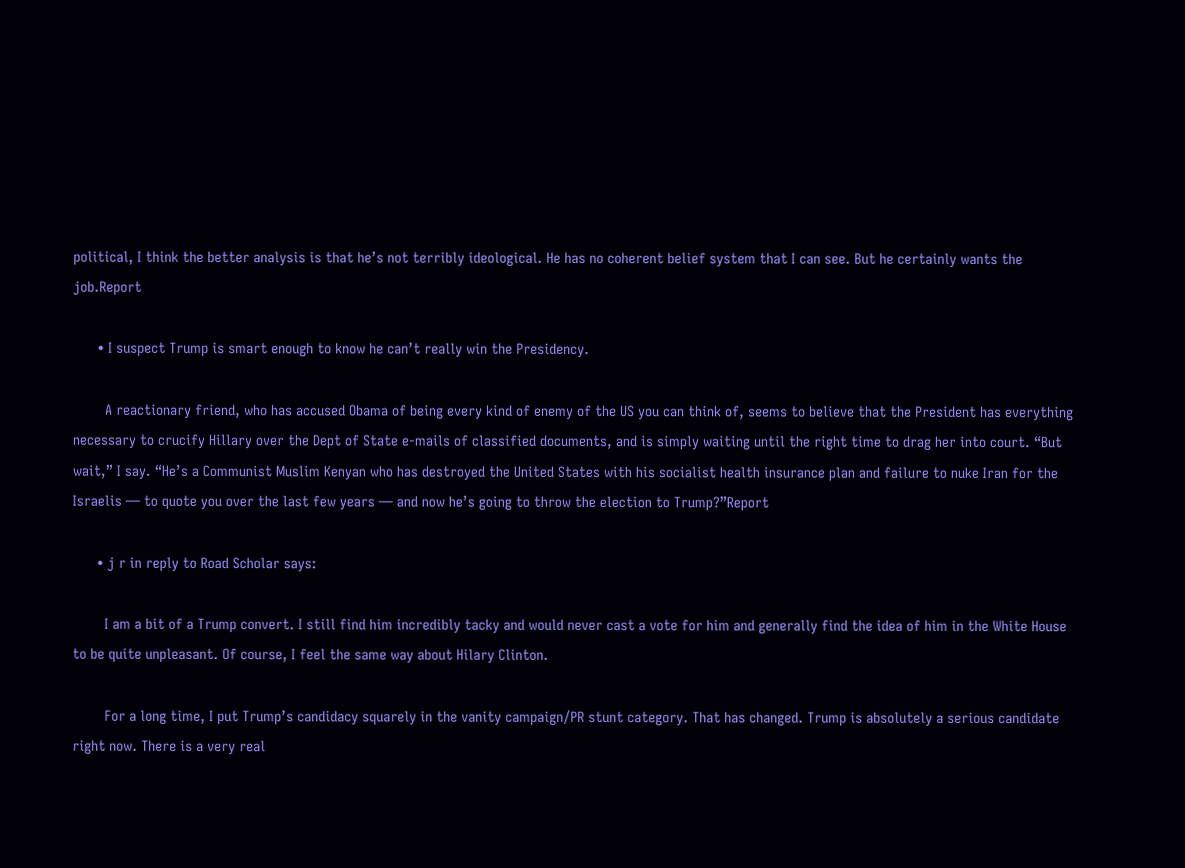political, I think the better analysis is that he’s not terribly ideological. He has no coherent belief system that I can see. But he certainly wants the job.Report

      • I suspect Trump is smart enough to know he can’t really win the Presidency.

        A reactionary friend, who has accused Obama of being every kind of enemy of the US you can think of, seems to believe that the President has everything necessary to crucify Hillary over the Dept of State e-mails of classified documents, and is simply waiting until the right time to drag her into court. “But wait,” I say. “He’s a Communist Muslim Kenyan who has destroyed the United States with his socialist health insurance plan and failure to nuke Iran for the Israelis — to quote you over the last few years — and now he’s going to throw the election to Trump?”Report

      • j r in reply to Road Scholar says:

        I am a bit of a Trump convert. I still find him incredibly tacky and would never cast a vote for him and generally find the idea of him in the White House to be quite unpleasant. Of course, I feel the same way about Hilary Clinton.

        For a long time, I put Trump’s candidacy squarely in the vanity campaign/PR stunt category. That has changed. Trump is absolutely a serious candidate right now. There is a very real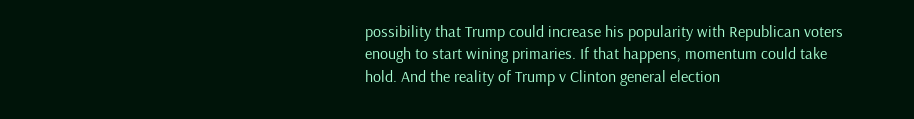possibility that Trump could increase his popularity with Republican voters enough to start wining primaries. If that happens, momentum could take hold. And the reality of Trump v Clinton general election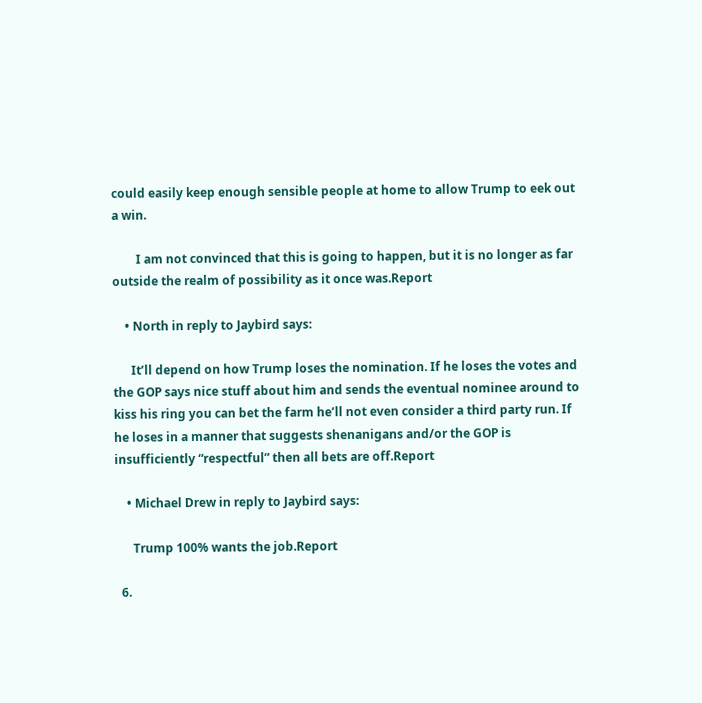could easily keep enough sensible people at home to allow Trump to eek out a win.

        I am not convinced that this is going to happen, but it is no longer as far outside the realm of possibility as it once was.Report

    • North in reply to Jaybird says:

      It’ll depend on how Trump loses the nomination. If he loses the votes and the GOP says nice stuff about him and sends the eventual nominee around to kiss his ring you can bet the farm he’ll not even consider a third party run. If he loses in a manner that suggests shenanigans and/or the GOP is insufficiently “respectful” then all bets are off.Report

    • Michael Drew in reply to Jaybird says:

      Trump 100% wants the job.Report

  6.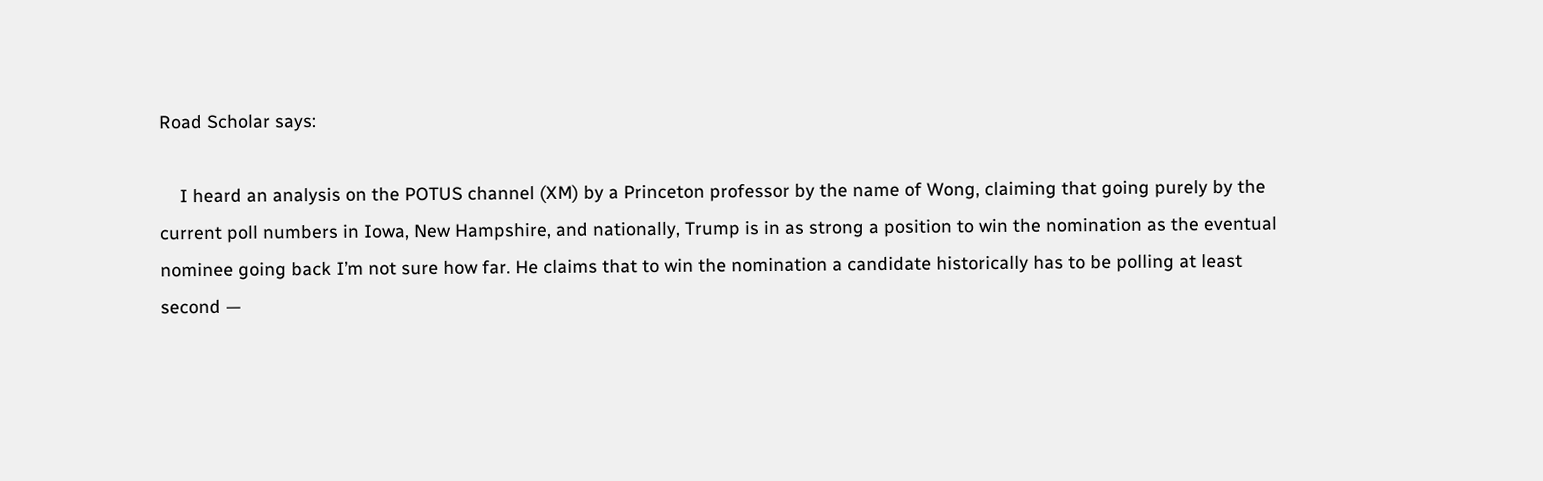Road Scholar says:

    I heard an analysis on the POTUS channel (XM) by a Princeton professor by the name of Wong, claiming that going purely by the current poll numbers in Iowa, New Hampshire, and nationally, Trump is in as strong a position to win the nomination as the eventual nominee going back I’m not sure how far. He claims that to win the nomination a candidate historically has to be polling at least second —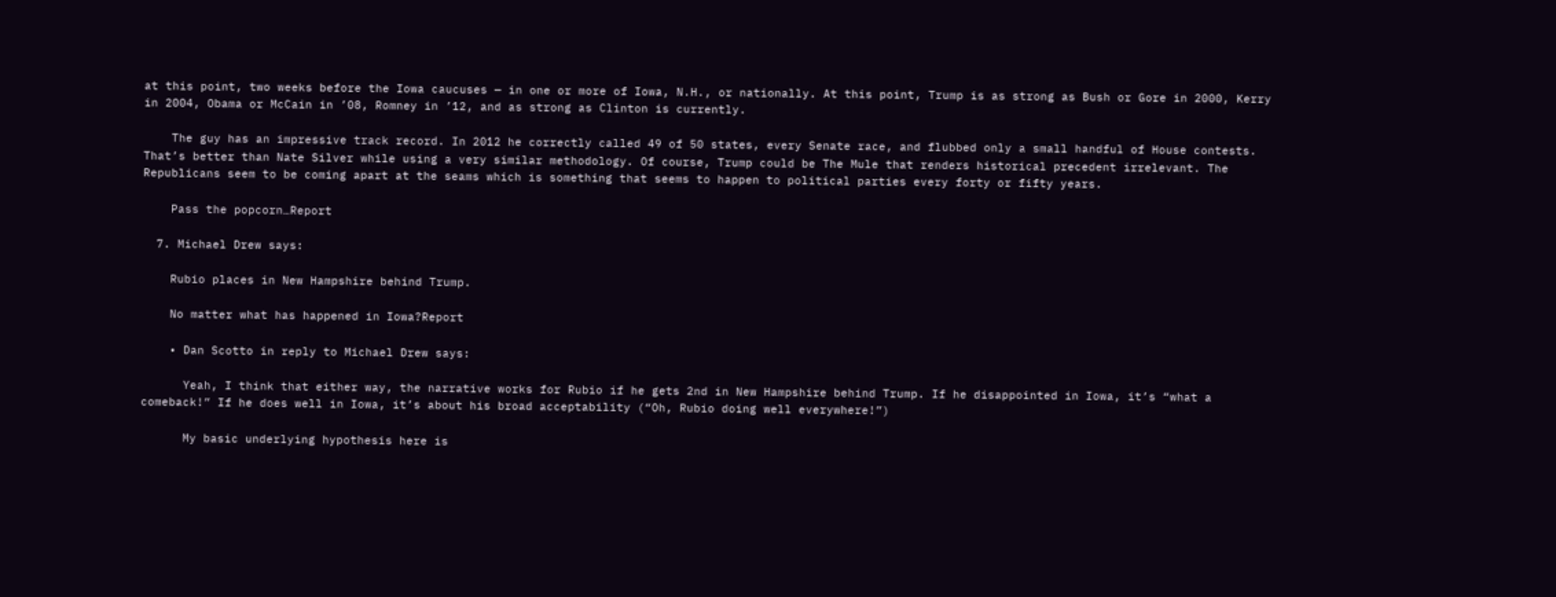at this point, two weeks before the Iowa caucuses — in one or more of Iowa, N.H., or nationally. At this point, Trump is as strong as Bush or Gore in 2000, Kerry in 2004, Obama or McCain in ’08, Romney in ’12, and as strong as Clinton is currently.

    The guy has an impressive track record. In 2012 he correctly called 49 of 50 states, every Senate race, and flubbed only a small handful of House contests. That’s better than Nate Silver while using a very similar methodology. Of course, Trump could be The Mule that renders historical precedent irrelevant. The Republicans seem to be coming apart at the seams which is something that seems to happen to political parties every forty or fifty years.

    Pass the popcorn…Report

  7. Michael Drew says:

    Rubio places in New Hampshire behind Trump.

    No matter what has happened in Iowa?Report

    • Dan Scotto in reply to Michael Drew says:

      Yeah, I think that either way, the narrative works for Rubio if he gets 2nd in New Hampshire behind Trump. If he disappointed in Iowa, it’s “what a comeback!” If he does well in Iowa, it’s about his broad acceptability (“Oh, Rubio doing well everywhere!”)

      My basic underlying hypothesis here is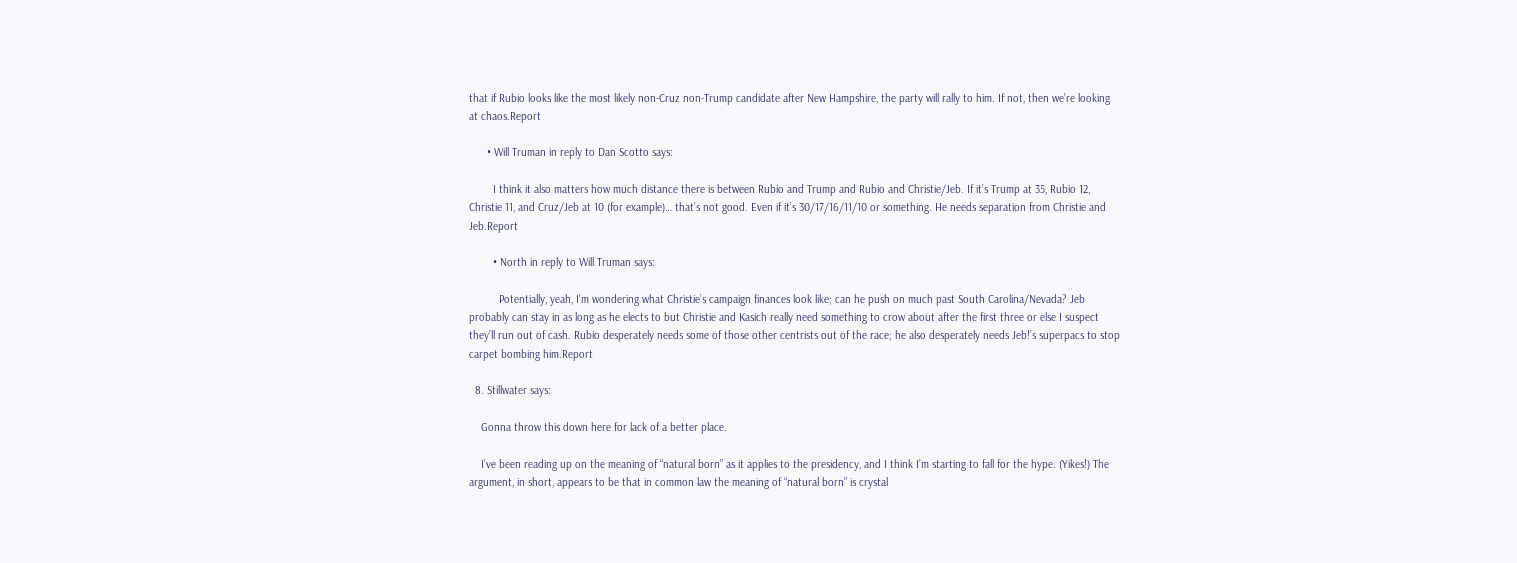that if Rubio looks like the most likely non-Cruz non-Trump candidate after New Hampshire, the party will rally to him. If not, then we’re looking at chaos.Report

      • Will Truman in reply to Dan Scotto says:

        I think it also matters how much distance there is between Rubio and Trump and Rubio and Christie/Jeb. If it’s Trump at 35, Rubio 12, Christie 11, and Cruz/Jeb at 10 (for example)… that’s not good. Even if it’s 30/17/16/11/10 or something. He needs separation from Christie and Jeb.Report

        • North in reply to Will Truman says:

          Potentially, yeah, I’m wondering what Christie’s campaign finances look like; can he push on much past South Carolina/Nevada? Jeb probably can stay in as long as he elects to but Christie and Kasich really need something to crow about after the first three or else I suspect they’ll run out of cash. Rubio desperately needs some of those other centrists out of the race; he also desperately needs Jeb!’s superpacs to stop carpet bombing him.Report

  8. Stillwater says:

    Gonna throw this down here for lack of a better place.

    I’ve been reading up on the meaning of “natural born” as it applies to the presidency, and I think I’m starting to fall for the hype. (Yikes!) The argument, in short, appears to be that in common law the meaning of “natural born” is crystal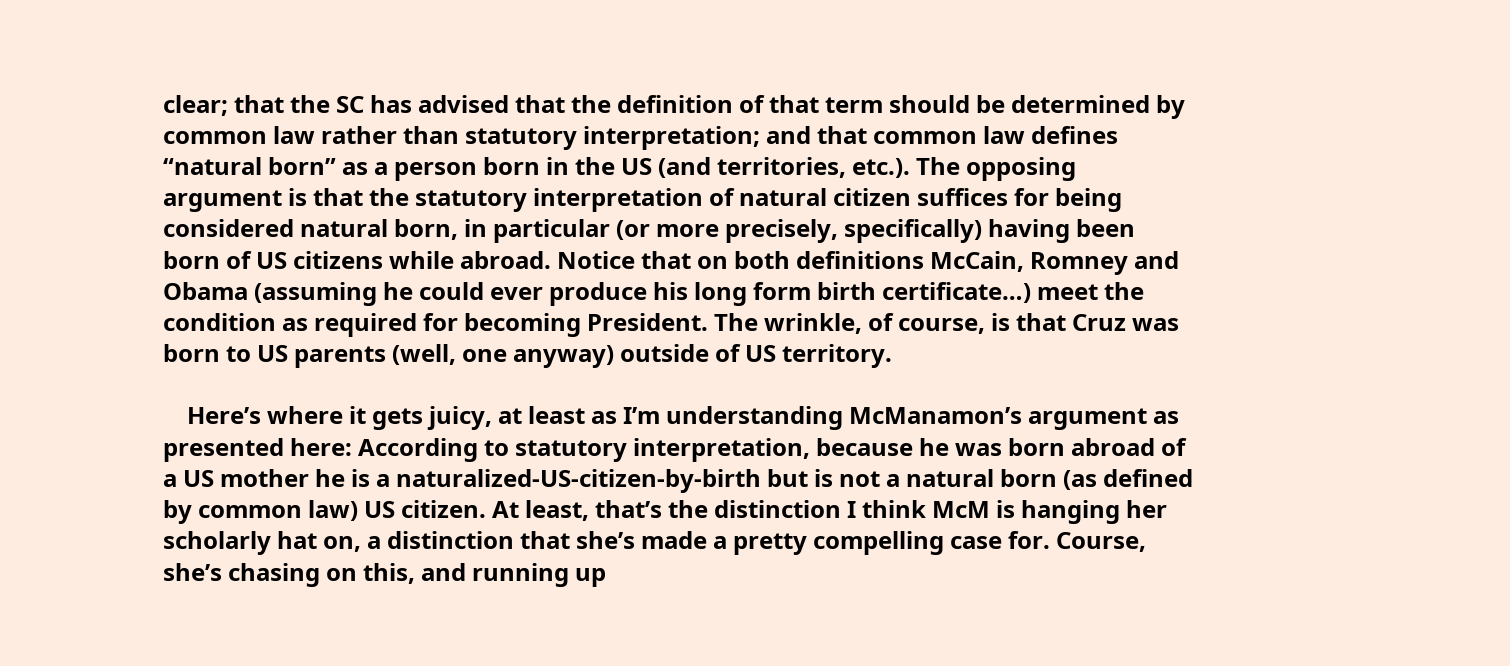clear; that the SC has advised that the definition of that term should be determined by common law rather than statutory interpretation; and that common law defines “natural born” as a person born in the US (and territories, etc.). The opposing argument is that the statutory interpretation of natural citizen suffices for being considered natural born, in particular (or more precisely, specifically) having been born of US citizens while abroad. Notice that on both definitions McCain, Romney and Obama (assuming he could ever produce his long form birth certificate…) meet the condition as required for becoming President. The wrinkle, of course, is that Cruz was born to US parents (well, one anyway) outside of US territory.

    Here’s where it gets juicy, at least as I’m understanding McManamon’s argument as presented here: According to statutory interpretation, because he was born abroad of a US mother he is a naturalized-US-citizen-by-birth but is not a natural born (as defined by common law) US citizen. At least, that’s the distinction I think McM is hanging her scholarly hat on, a distinction that she’s made a pretty compelling case for. Course, she’s chasing on this, and running up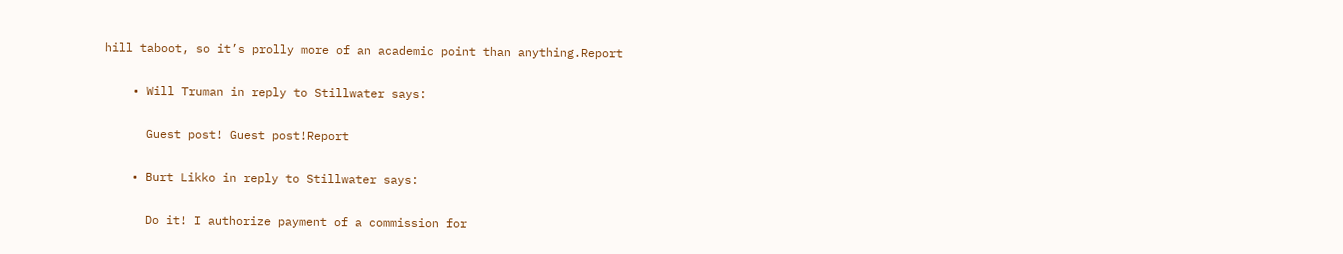hill taboot, so it’s prolly more of an academic point than anything.Report

    • Will Truman in reply to Stillwater says:

      Guest post! Guest post!Report

    • Burt Likko in reply to Stillwater says:

      Do it! I authorize payment of a commission for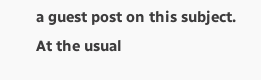a guest post on this subject. At the usual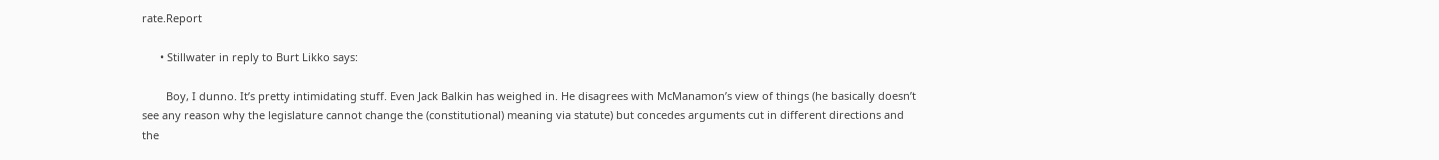rate.Report

      • Stillwater in reply to Burt Likko says:

        Boy, I dunno. It’s pretty intimidating stuff. Even Jack Balkin has weighed in. He disagrees with McManamon’s view of things (he basically doesn’t see any reason why the legislature cannot change the (constitutional) meaning via statute) but concedes arguments cut in different directions and the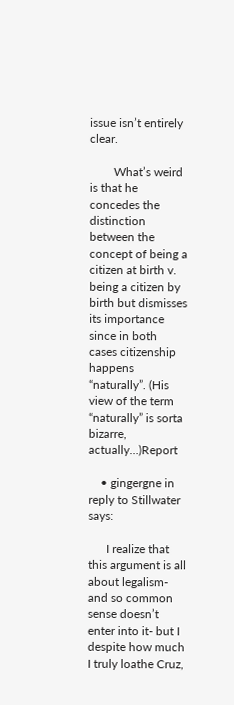issue isn’t entirely clear.

        What’s weird is that he concedes the distinction between the concept of being a citizen at birth v. being a citizen by birth but dismisses its importance since in both cases citizenship happens “naturally”. (His view of the term “naturally” is sorta bizarre, actually…)Report

    • gingergne in reply to Stillwater says:

      I realize that this argument is all about legalism- and so common sense doesn’t enter into it- but I despite how much I truly loathe Cruz,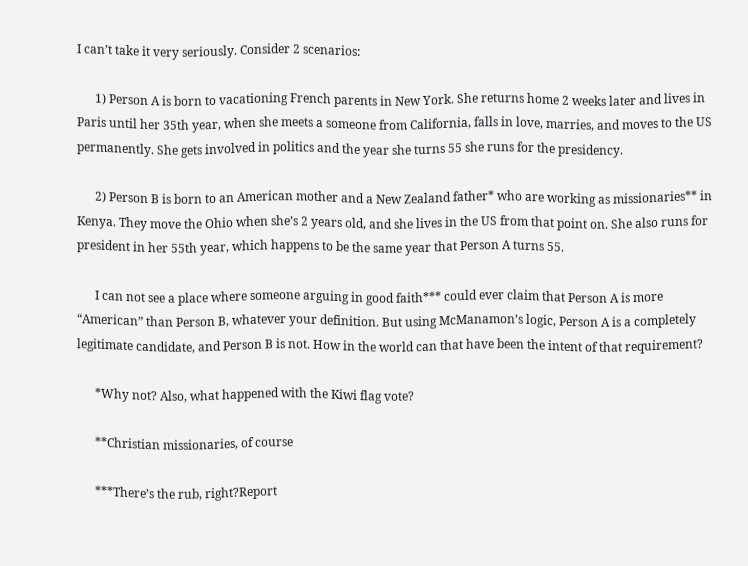I can’t take it very seriously. Consider 2 scenarios:

      1) Person A is born to vacationing French parents in New York. She returns home 2 weeks later and lives in Paris until her 35th year, when she meets a someone from California, falls in love, marries, and moves to the US permanently. She gets involved in politics and the year she turns 55 she runs for the presidency.

      2) Person B is born to an American mother and a New Zealand father* who are working as missionaries** in Kenya. They move the Ohio when she’s 2 years old, and she lives in the US from that point on. She also runs for president in her 55th year, which happens to be the same year that Person A turns 55.

      I can not see a place where someone arguing in good faith*** could ever claim that Person A is more “American” than Person B, whatever your definition. But using McManamon’s logic, Person A is a completely legitimate candidate, and Person B is not. How in the world can that have been the intent of that requirement?

      *Why not? Also, what happened with the Kiwi flag vote?

      **Christian missionaries, of course

      ***There’s the rub, right?Report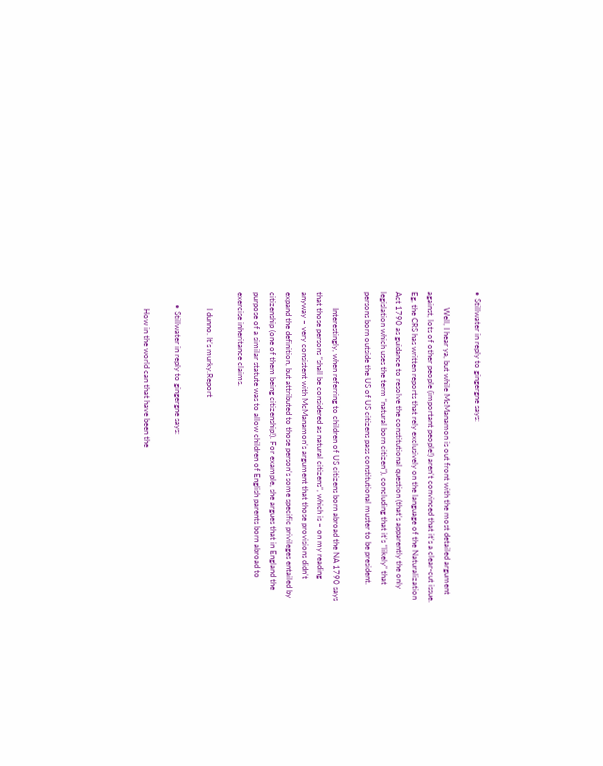• Stillwater in reply to gingergne says:

        Well, I hear ya, but while McManamon is out front with the most detailed argument against, lots of other people (important people!) aren’t convinced that it’s a clear-cut issue. Eg, the CRS has written reports that rely exclusively on the language of the Naturalization Act 1790 as guidance to resolve the constitutional question (that’s apparently the only legislation which uses the term “natural born citizen”), concluding that it’s “likely” that persons born outside the US of US citizens pass constitutional muster to be president.

        Interestingly, when referring to children of US citizens born abroad the NA 1790 says that those persons “shall be considered as natural citizens”, which is – on my reading anyway – very consistent with McManamon’s argument that those provisions didn’t expand the definition, but attributed to those person’s some specific privileges entailed by citizenship (one of them being citizenship!). For example, she argues that in England the purpose of a similar statute was to allow children of English parents born abroad to exercise inheritance claims.

        I dunno. It’s murky.Report

      • Stillwater in reply to gingergne says:

        How in the world can that have been the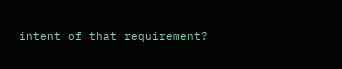intent of that requirement?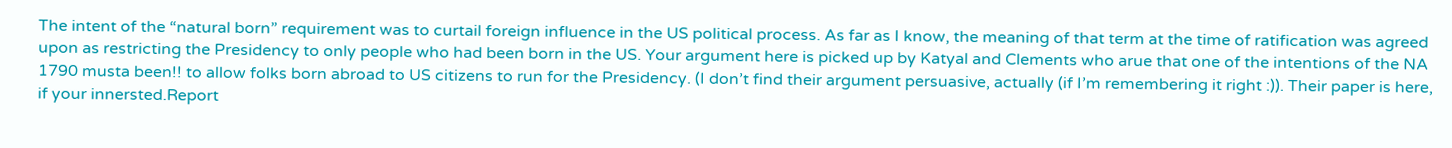The intent of the “natural born” requirement was to curtail foreign influence in the US political process. As far as I know, the meaning of that term at the time of ratification was agreed upon as restricting the Presidency to only people who had been born in the US. Your argument here is picked up by Katyal and Clements who arue that one of the intentions of the NA 1790 musta been!! to allow folks born abroad to US citizens to run for the Presidency. (I don’t find their argument persuasive, actually (if I’m remembering it right :)). Their paper is here, if your innersted.Report